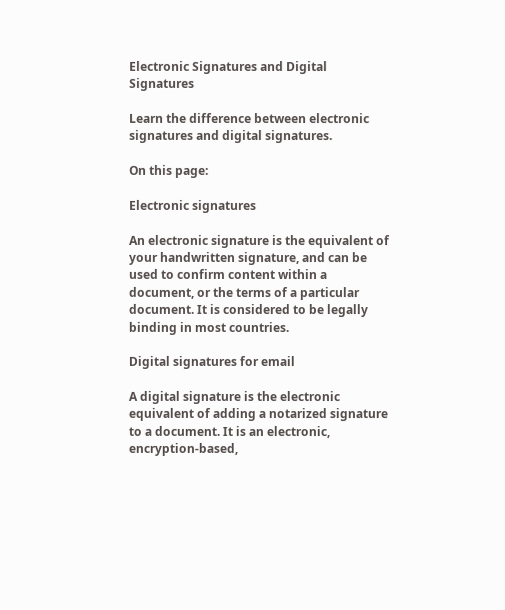Electronic Signatures and Digital Signatures

Learn the difference between electronic signatures and digital signatures.

On this page:

Electronic signatures

An electronic signature is the equivalent of your handwritten signature, and can be used to confirm content within a document, or the terms of a particular document. It is considered to be legally binding in most countries.

Digital signatures for email

A digital signature is the electronic equivalent of adding a notarized signature to a document. It is an electronic, encryption-based,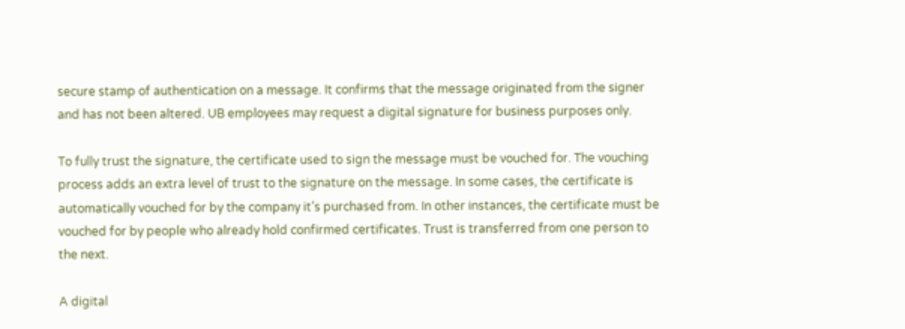secure stamp of authentication on a message. It confirms that the message originated from the signer and has not been altered. UB employees may request a digital signature for business purposes only.

To fully trust the signature, the certificate used to sign the message must be vouched for. The vouching process adds an extra level of trust to the signature on the message. In some cases, the certificate is automatically vouched for by the company it’s purchased from. In other instances, the certificate must be vouched for by people who already hold confirmed certificates. Trust is transferred from one person to the next.

A digital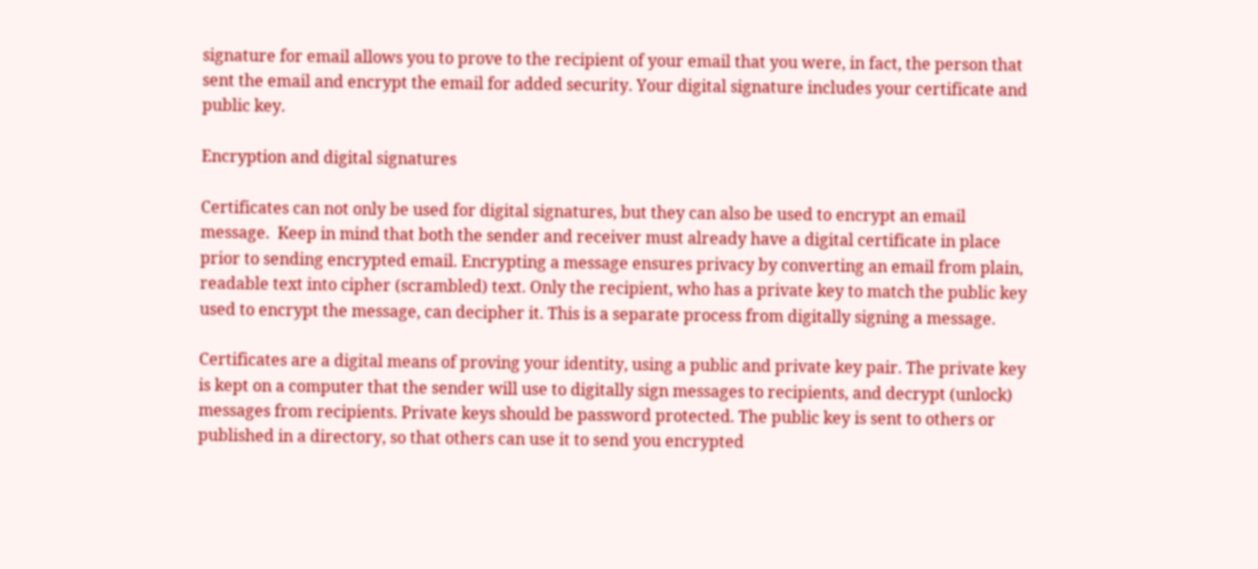signature for email allows you to prove to the recipient of your email that you were, in fact, the person that sent the email and encrypt the email for added security. Your digital signature includes your certificate and public key.

Encryption and digital signatures

Certificates can not only be used for digital signatures, but they can also be used to encrypt an email message.  Keep in mind that both the sender and receiver must already have a digital certificate in place prior to sending encrypted email. Encrypting a message ensures privacy by converting an email from plain, readable text into cipher (scrambled) text. Only the recipient, who has a private key to match the public key used to encrypt the message, can decipher it. This is a separate process from digitally signing a message.

Certificates are a digital means of proving your identity, using a public and private key pair. The private key is kept on a computer that the sender will use to digitally sign messages to recipients, and decrypt (unlock) messages from recipients. Private keys should be password protected. The public key is sent to others or published in a directory, so that others can use it to send you encrypted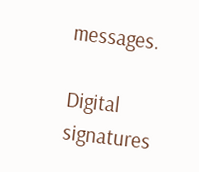messages.

Digital signatures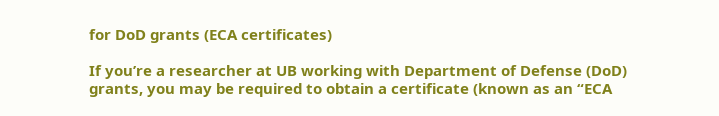for DoD grants (ECA certificates)

If you’re a researcher at UB working with Department of Defense (DoD) grants, you may be required to obtain a certificate (known as an “ECA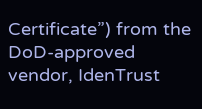Certificate”) from the DoD-approved vendor, IdenTrust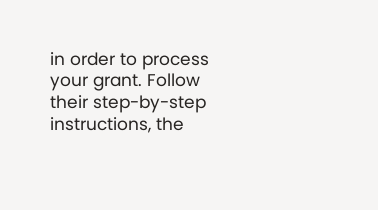in order to process your grant. Follow their step-by-step instructions, the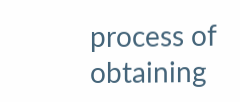process of obtaining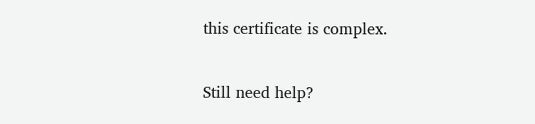this certificate is complex.

Still need help?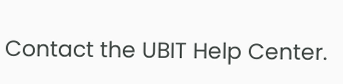Contact the UBIT Help Center.